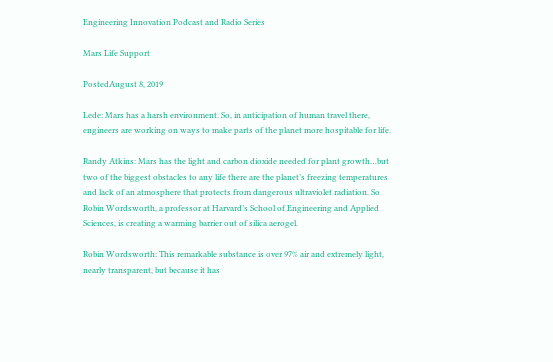Engineering Innovation Podcast and Radio Series

Mars Life Support

PostedAugust 8, 2019

Lede: Mars has a harsh environment. So, in anticipation of human travel there, engineers are working on ways to make parts of the planet more hospitable for life.

Randy Atkins: Mars has the light and carbon dioxide needed for plant growth…but two of the biggest obstacles to any life there are the planet’s freezing temperatures and lack of an atmosphere that protects from dangerous ultraviolet radiation. So Robin Wordsworth, a professor at Harvard’s School of Engineering and Applied Sciences, is creating a warming barrier out of silica aerogel.

Robin Wordsworth: This remarkable substance is over 97% air and extremely light, nearly transparent, but because it has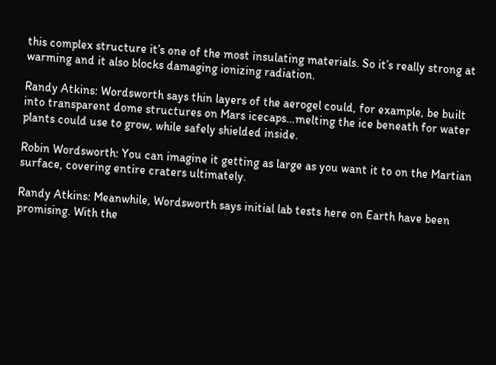this complex structure it’s one of the most insulating materials. So it’s really strong at warming and it also blocks damaging ionizing radiation.

Randy Atkins: Wordsworth says thin layers of the aerogel could, for example, be built into transparent dome structures on Mars icecaps…melting the ice beneath for water plants could use to grow, while safely shielded inside.

Robin Wordsworth: You can imagine it getting as large as you want it to on the Martian surface, covering entire craters ultimately.

Randy Atkins: Meanwhile, Wordsworth says initial lab tests here on Earth have been promising. With the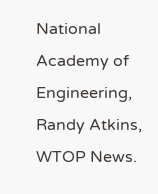National Academy of Engineering, Randy Atkins, WTOP News.